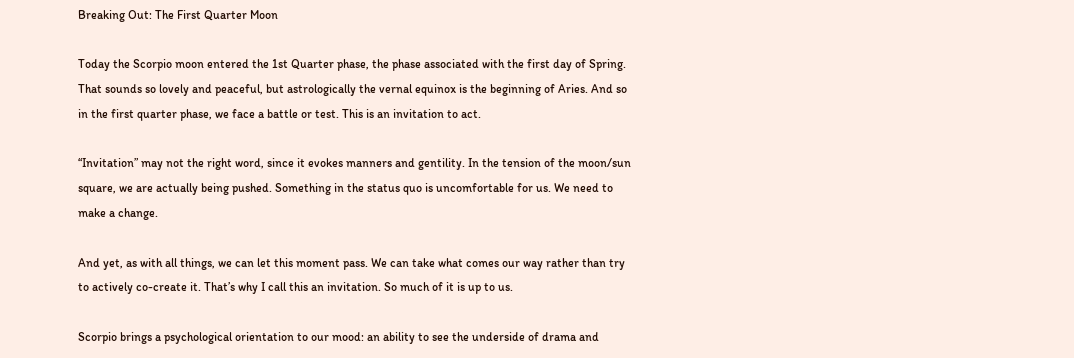Breaking Out: The First Quarter Moon

Today the Scorpio moon entered the 1st Quarter phase, the phase associated with the first day of Spring. That sounds so lovely and peaceful, but astrologically the vernal equinox is the beginning of Aries. And so in the first quarter phase, we face a battle or test. This is an invitation to act.

“Invitation” may not the right word, since it evokes manners and gentility. In the tension of the moon/sun square, we are actually being pushed. Something in the status quo is uncomfortable for us. We need to make a change.

And yet, as with all things, we can let this moment pass. We can take what comes our way rather than try to actively co-create it. That’s why I call this an invitation. So much of it is up to us.

Scorpio brings a psychological orientation to our mood: an ability to see the underside of drama and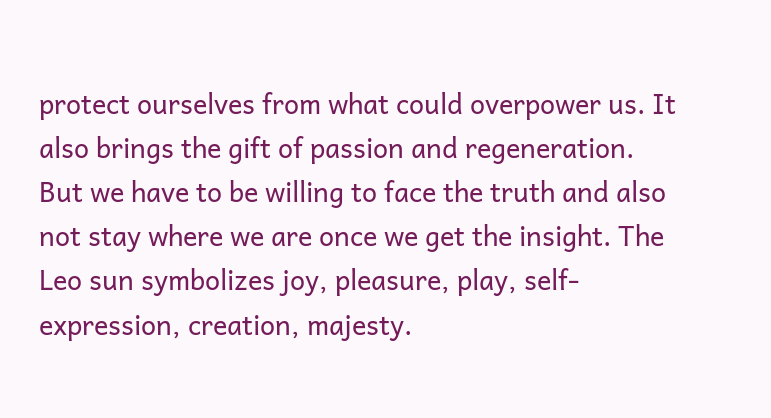protect ourselves from what could overpower us. It also brings the gift of passion and regeneration. But we have to be willing to face the truth and also not stay where we are once we get the insight. The Leo sun symbolizes joy, pleasure, play, self-expression, creation, majesty.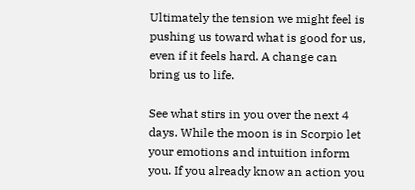Ultimately the tension we might feel is pushing us toward what is good for us, even if it feels hard. A change can bring us to life.

See what stirs in you over the next 4 days. While the moon is in Scorpio let your emotions and intuition inform you. If you already know an action you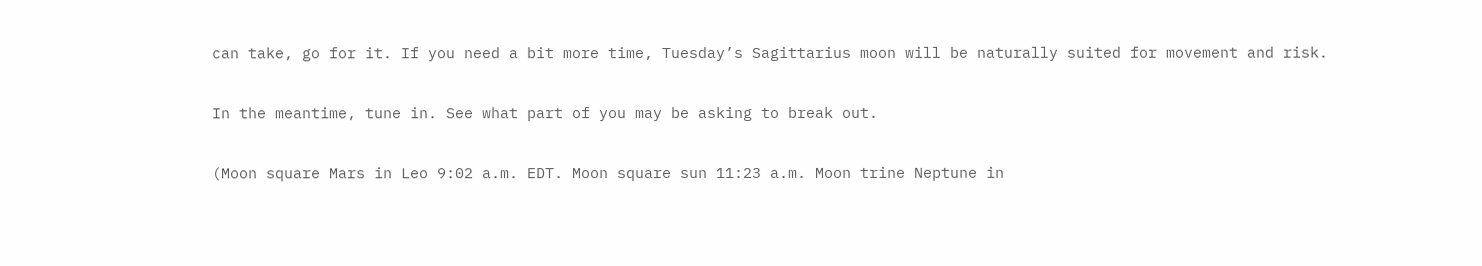can take, go for it. If you need a bit more time, Tuesday’s Sagittarius moon will be naturally suited for movement and risk.

In the meantime, tune in. See what part of you may be asking to break out.

(Moon square Mars in Leo 9:02 a.m. EDT. Moon square sun 11:23 a.m. Moon trine Neptune in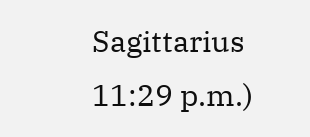Sagittarius 11:29 p.m.)